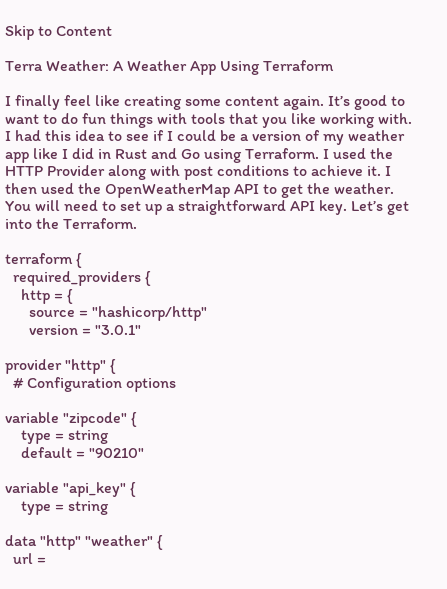Skip to Content

Terra Weather: A Weather App Using Terraform

I finally feel like creating some content again. It’s good to want to do fun things with tools that you like working with. I had this idea to see if I could be a version of my weather app like I did in Rust and Go using Terraform. I used the HTTP Provider along with post conditions to achieve it. I then used the OpenWeatherMap API to get the weather. You will need to set up a straightforward API key. Let’s get into the Terraform.

terraform {
  required_providers {
    http = {
      source = "hashicorp/http"
      version = "3.0.1"

provider "http" {
  # Configuration options

variable "zipcode" {
    type = string
    default = "90210"

variable "api_key" {
    type = string

data "http" "weather" {
  url =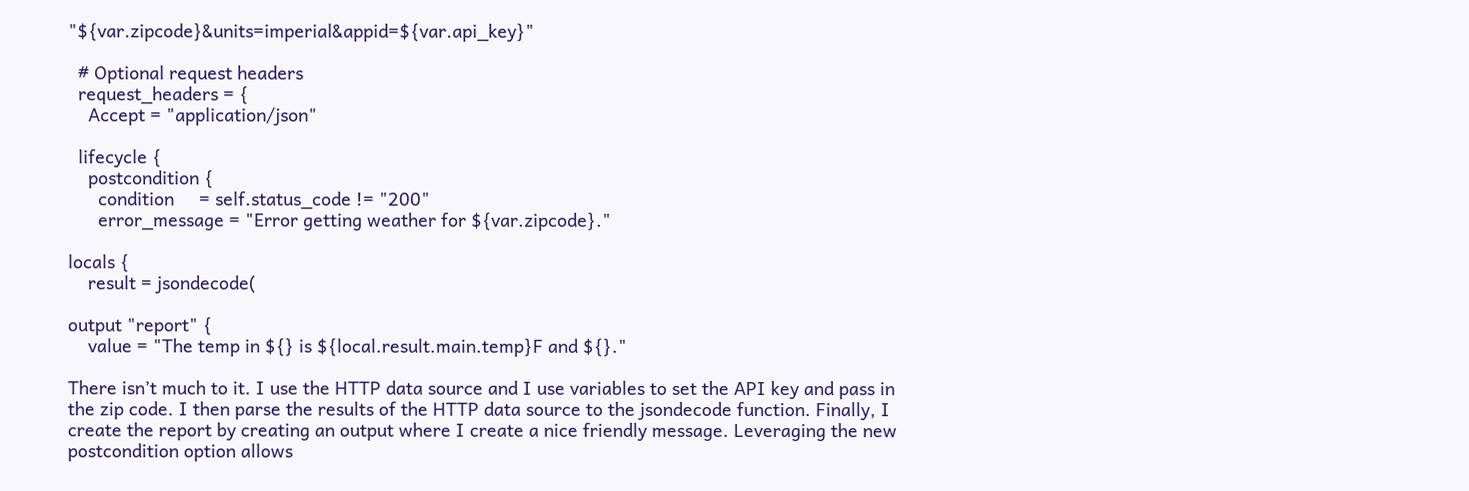"${var.zipcode}&units=imperial&appid=${var.api_key}"

  # Optional request headers
  request_headers = {
    Accept = "application/json"

  lifecycle {
    postcondition {
      condition     = self.status_code != "200"
      error_message = "Error getting weather for ${var.zipcode}."

locals {
    result = jsondecode(

output "report" {
    value = "The temp in ${} is ${local.result.main.temp}F and ${}."

There isn’t much to it. I use the HTTP data source and I use variables to set the API key and pass in the zip code. I then parse the results of the HTTP data source to the jsondecode function. Finally, I create the report by creating an output where I create a nice friendly message. Leveraging the new postcondition option allows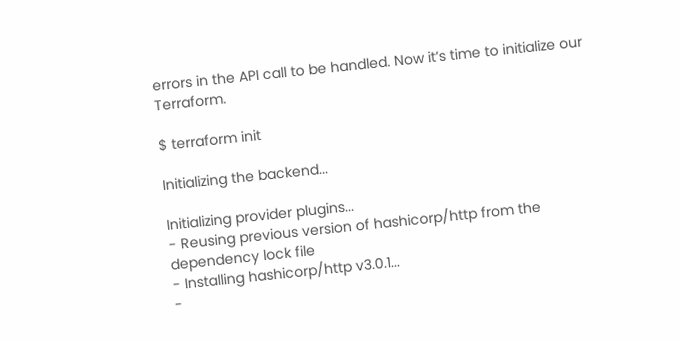errors in the API call to be handled. Now it’s time to initialize our Terraform.

$ terraform init

Initializing the backend...

Initializing provider plugins...
- Reusing previous version of hashicorp/http from the dependency lock file
- Installing hashicorp/http v3.0.1...
-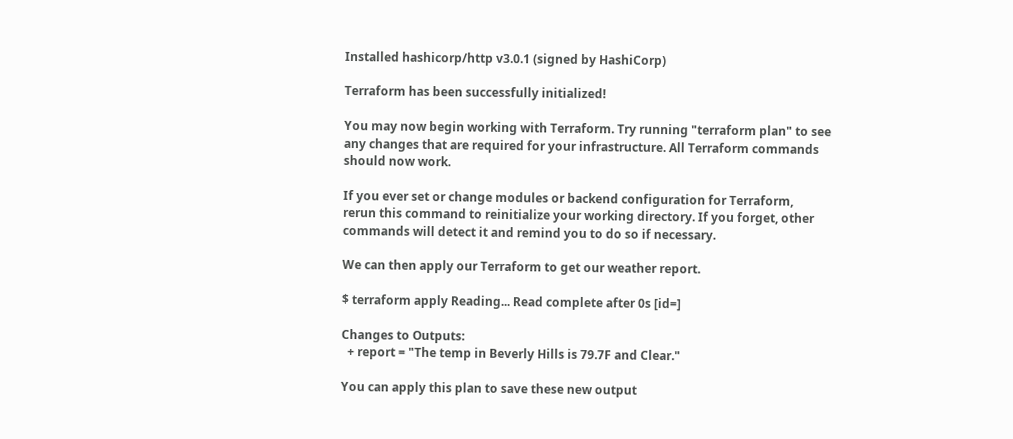Installed hashicorp/http v3.0.1 (signed by HashiCorp)

Terraform has been successfully initialized!

You may now begin working with Terraform. Try running "terraform plan" to see
any changes that are required for your infrastructure. All Terraform commands
should now work.

If you ever set or change modules or backend configuration for Terraform,
rerun this command to reinitialize your working directory. If you forget, other
commands will detect it and remind you to do so if necessary.

We can then apply our Terraform to get our weather report.

$ terraform apply Reading... Read complete after 0s [id=]

Changes to Outputs:
  + report = "The temp in Beverly Hills is 79.7F and Clear."

You can apply this plan to save these new output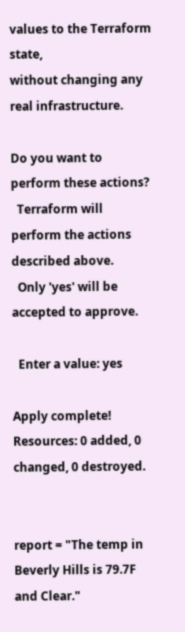values to the Terraform state,
without changing any real infrastructure.

Do you want to perform these actions?
  Terraform will perform the actions described above.
  Only 'yes' will be accepted to approve.

  Enter a value: yes

Apply complete! Resources: 0 added, 0 changed, 0 destroyed.


report = "The temp in Beverly Hills is 79.7F and Clear."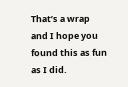That’s a wrap and I hope you found this as fun as I did.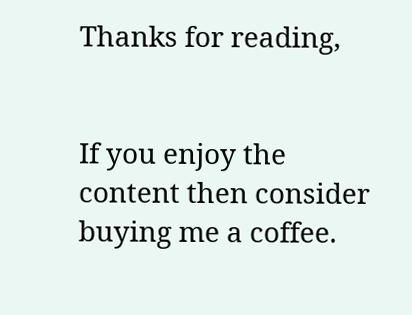Thanks for reading,


If you enjoy the content then consider buying me a coffee.